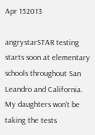Apr 152013

angrystarSTAR testing starts soon at elementary schools throughout San Leandro and California. My daughters won’t be taking the tests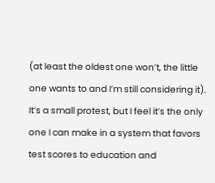(at least the oldest one won’t, the little one wants to and I’m still considering it). It’s a small protest, but I feel it’s the only one I can make in a system that favors test scores to education and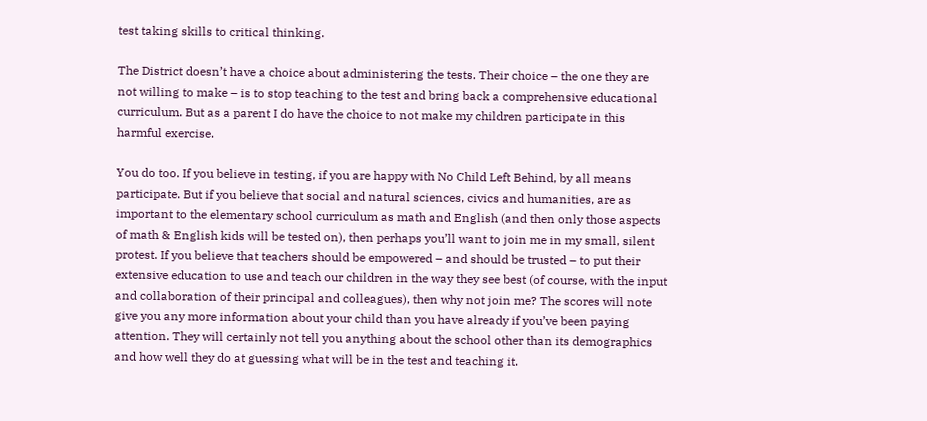test taking skills to critical thinking.

The District doesn’t have a choice about administering the tests. Their choice – the one they are not willing to make – is to stop teaching to the test and bring back a comprehensive educational curriculum. But as a parent I do have the choice to not make my children participate in this harmful exercise.

You do too. If you believe in testing, if you are happy with No Child Left Behind, by all means participate. But if you believe that social and natural sciences, civics and humanities, are as important to the elementary school curriculum as math and English (and then only those aspects of math & English kids will be tested on), then perhaps you’ll want to join me in my small, silent protest. If you believe that teachers should be empowered – and should be trusted – to put their extensive education to use and teach our children in the way they see best (of course, with the input and collaboration of their principal and colleagues), then why not join me? The scores will note give you any more information about your child than you have already if you’ve been paying attention. They will certainly not tell you anything about the school other than its demographics and how well they do at guessing what will be in the test and teaching it.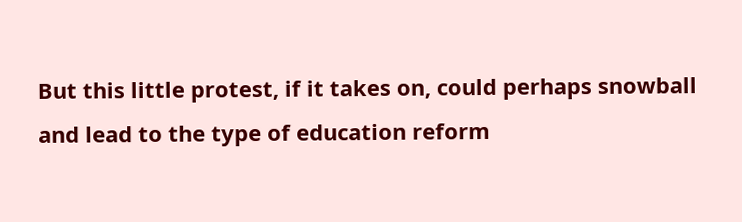But this little protest, if it takes on, could perhaps snowball and lead to the type of education reform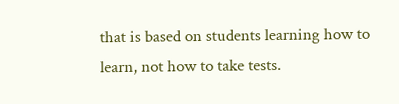that is based on students learning how to learn, not how to take tests.